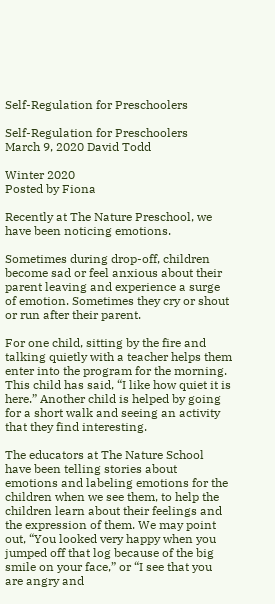Self-Regulation for Preschoolers

Self-Regulation for Preschoolers
March 9, 2020 David Todd

Winter 2020
Posted by Fiona

Recently at The Nature Preschool, we have been noticing emotions.

Sometimes during drop-off, children become sad or feel anxious about their parent leaving and experience a surge of emotion. Sometimes they cry or shout or run after their parent.

For one child, sitting by the fire and talking quietly with a teacher helps them enter into the program for the morning. This child has said, “I like how quiet it is here.” Another child is helped by going for a short walk and seeing an activity that they find interesting.

The educators at The Nature School have been telling stories about emotions and labeling emotions for the children when we see them, to help the children learn about their feelings and the expression of them. We may point out, “You looked very happy when you jumped off that log because of the big smile on your face,” or “I see that you are angry and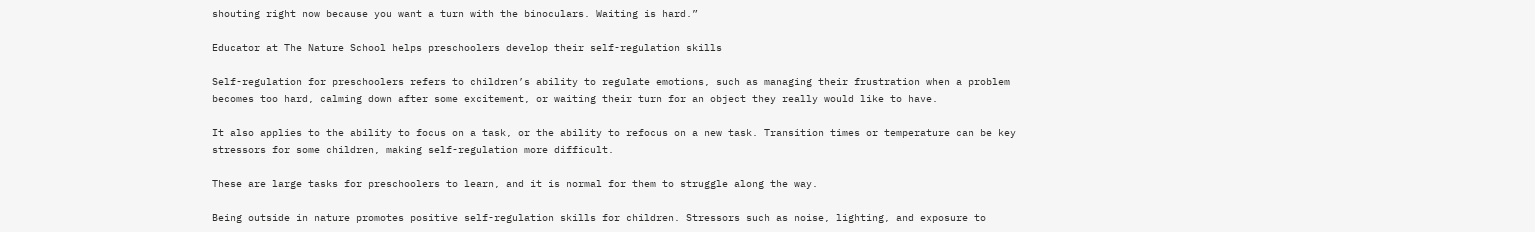shouting right now because you want a turn with the binoculars. Waiting is hard.”

Educator at The Nature School helps preschoolers develop their self-regulation skills

Self-regulation for preschoolers refers to children’s ability to regulate emotions, such as managing their frustration when a problem becomes too hard, calming down after some excitement, or waiting their turn for an object they really would like to have.

It also applies to the ability to focus on a task, or the ability to refocus on a new task. Transition times or temperature can be key stressors for some children, making self-regulation more difficult.

These are large tasks for preschoolers to learn, and it is normal for them to struggle along the way.

Being outside in nature promotes positive self-regulation skills for children. Stressors such as noise, lighting, and exposure to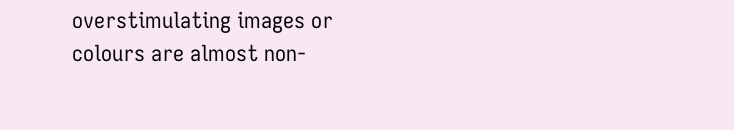overstimulating images or colours are almost non-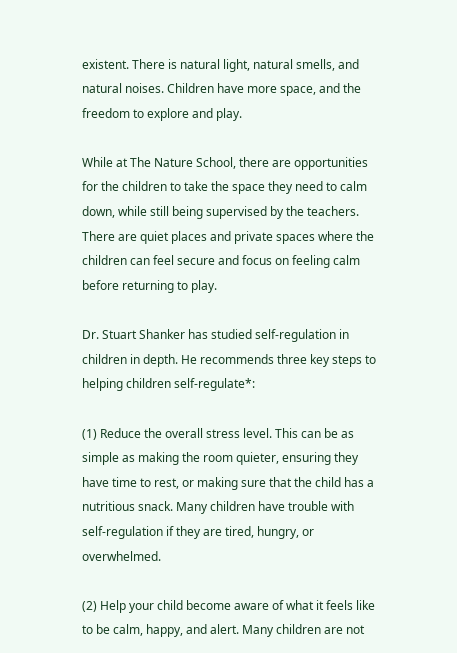existent. There is natural light, natural smells, and natural noises. Children have more space, and the freedom to explore and play.

While at The Nature School, there are opportunities for the children to take the space they need to calm down, while still being supervised by the teachers. There are quiet places and private spaces where the children can feel secure and focus on feeling calm before returning to play.

Dr. Stuart Shanker has studied self-regulation in children in depth. He recommends three key steps to helping children self-regulate*:

(1) Reduce the overall stress level. This can be as simple as making the room quieter, ensuring they have time to rest, or making sure that the child has a nutritious snack. Many children have trouble with self-regulation if they are tired, hungry, or overwhelmed.

(2) Help your child become aware of what it feels like to be calm, happy, and alert. Many children are not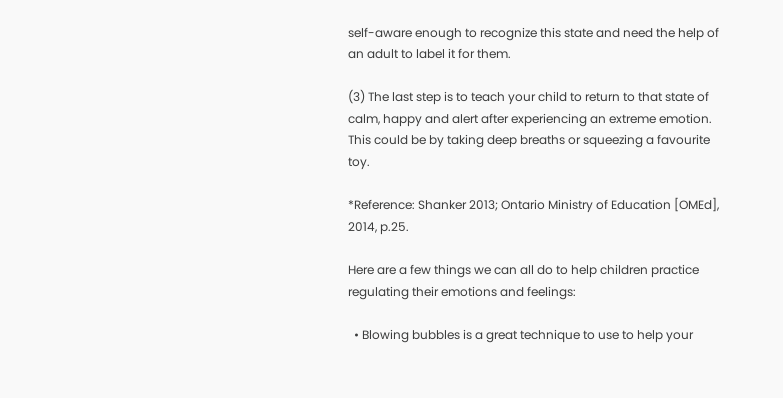self-aware enough to recognize this state and need the help of an adult to label it for them.

(3) The last step is to teach your child to return to that state of calm, happy and alert after experiencing an extreme emotion. This could be by taking deep breaths or squeezing a favourite toy.

*Reference: Shanker 2013; Ontario Ministry of Education [OMEd], 2014, p.25.

Here are a few things we can all do to help children practice regulating their emotions and feelings:

  • Blowing bubbles is a great technique to use to help your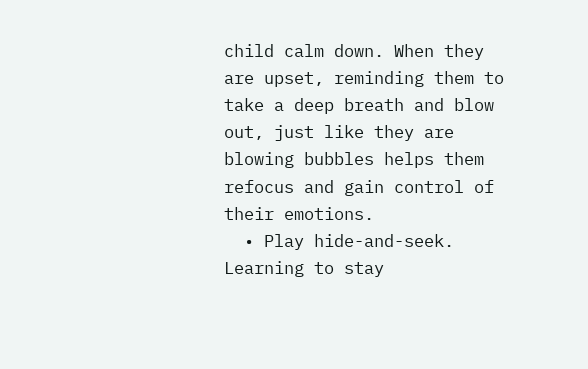child calm down. When they are upset, reminding them to take a deep breath and blow out, just like they are blowing bubbles helps them refocus and gain control of their emotions.
  • Play hide-and-seek. Learning to stay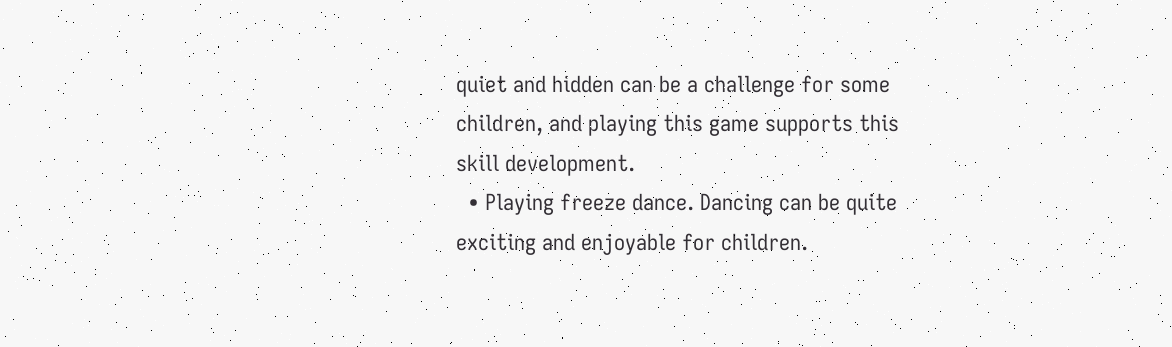quiet and hidden can be a challenge for some children, and playing this game supports this skill development.
  • Playing freeze dance. Dancing can be quite exciting and enjoyable for children.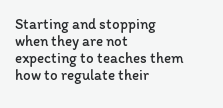Starting and stopping when they are not expecting to teaches them how to regulate their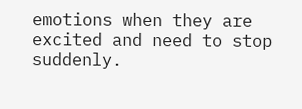emotions when they are excited and need to stop suddenly.